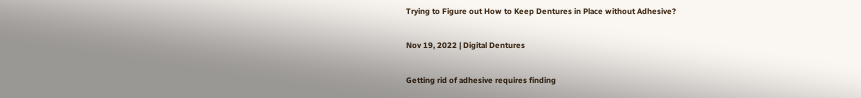Trying to Figure out How to Keep Dentures in Place without Adhesive?

Nov 19, 2022 | Digital Dentures

Getting rid of adhesive requires finding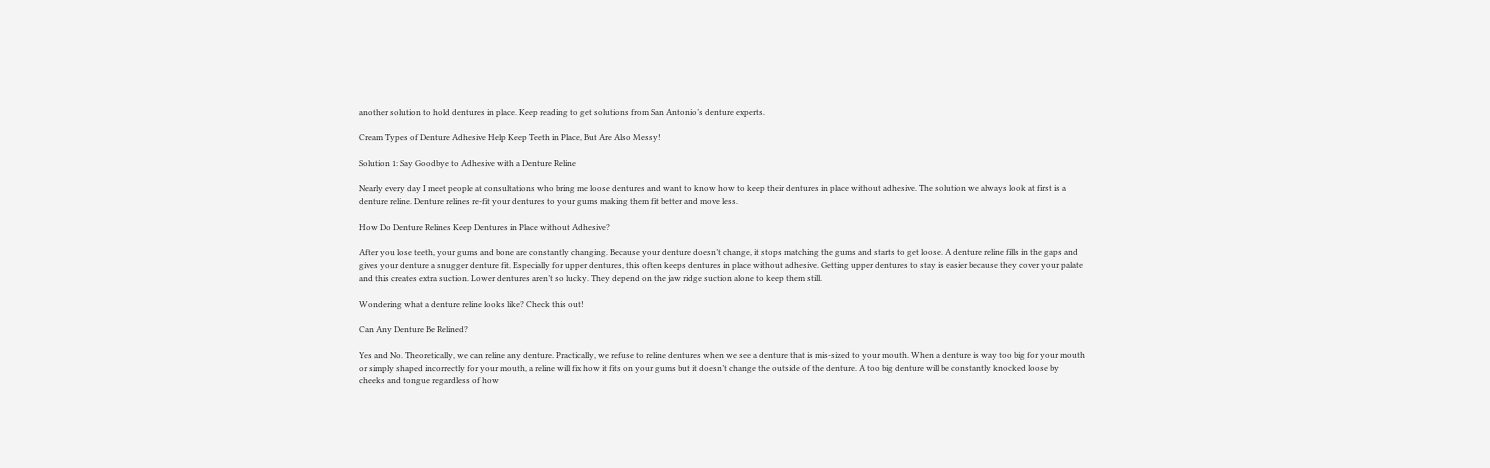another solution to hold dentures in place. Keep reading to get solutions from San Antonio’s denture experts.

Cream Types of Denture Adhesive Help Keep Teeth in Place, But Are Also Messy!

Solution 1: Say Goodbye to Adhesive with a Denture Reline

Nearly every day I meet people at consultations who bring me loose dentures and want to know how to keep their dentures in place without adhesive. The solution we always look at first is a denture reline. Denture relines re-fit your dentures to your gums making them fit better and move less.

How Do Denture Relines Keep Dentures in Place without Adhesive?

After you lose teeth, your gums and bone are constantly changing. Because your denture doesn’t change, it stops matching the gums and starts to get loose. A denture reline fills in the gaps and gives your denture a snugger denture fit. Especially for upper dentures, this often keeps dentures in place without adhesive. Getting upper dentures to stay is easier because they cover your palate and this creates extra suction. Lower dentures aren’t so lucky. They depend on the jaw ridge suction alone to keep them still.

Wondering what a denture reline looks like? Check this out!

Can Any Denture Be Relined?

Yes and No. Theoretically, we can reline any denture. Practically, we refuse to reline dentures when we see a denture that is mis-sized to your mouth. When a denture is way too big for your mouth or simply shaped incorrectly for your mouth, a reline will fix how it fits on your gums but it doesn’t change the outside of the denture. A too big denture will be constantly knocked loose by cheeks and tongue regardless of how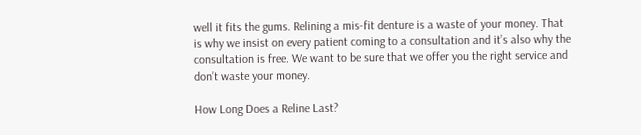well it fits the gums. Relining a mis-fit denture is a waste of your money. That is why we insist on every patient coming to a consultation and it’s also why the consultation is free. We want to be sure that we offer you the right service and don’t waste your money.

How Long Does a Reline Last?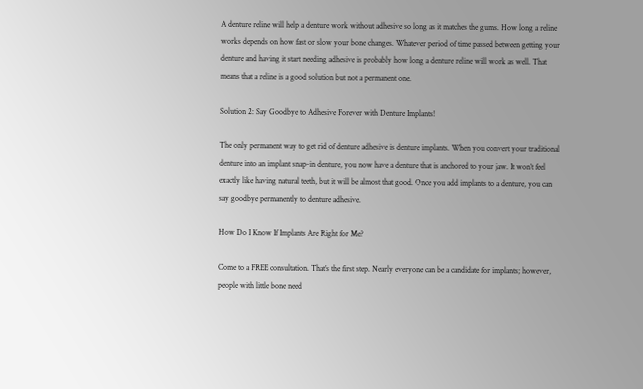A denture reline will help a denture work without adhesive so long as it matches the gums. How long a reline works depends on how fast or slow your bone changes. Whatever period of time passed between getting your denture and having it start needing adhesive is probably how long a denture reline will work as well. That means that a reline is a good solution but not a permanent one.

Solution 2: Say Goodbye to Adhesive Forever with Denture Implants!

The only permanent way to get rid of denture adhesive is denture implants. When you convert your traditional denture into an implant snap-in denture, you now have a denture that is anchored to your jaw. It won’t feel exactly like having natural teeth, but it will be almost that good. Once you add implants to a denture, you can say goodbye permanently to denture adhesive.

How Do I Know If Implants Are Right for Me?

Come to a FREE consultation. That’s the first step. Nearly everyone can be a candidate for implants; however, people with little bone need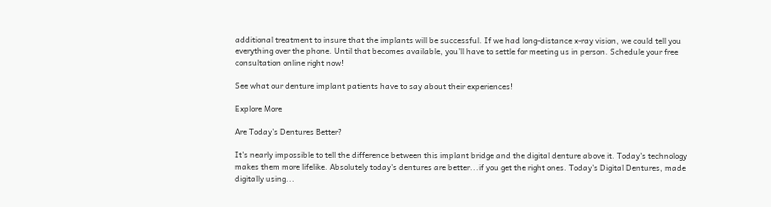additional treatment to insure that the implants will be successful. If we had long-distance x-ray vision, we could tell you everything over the phone. Until that becomes available, you’ll have to settle for meeting us in person. Schedule your free consultation online right now!

See what our denture implant patients have to say about their experiences!

Explore More

Are Today’s Dentures Better?

It's nearly impossible to tell the difference between this implant bridge and the digital denture above it. Today's technology makes them more lifelike. Absolutely today's dentures are better...if you get the right ones. Today's Digital Dentures, made digitally using...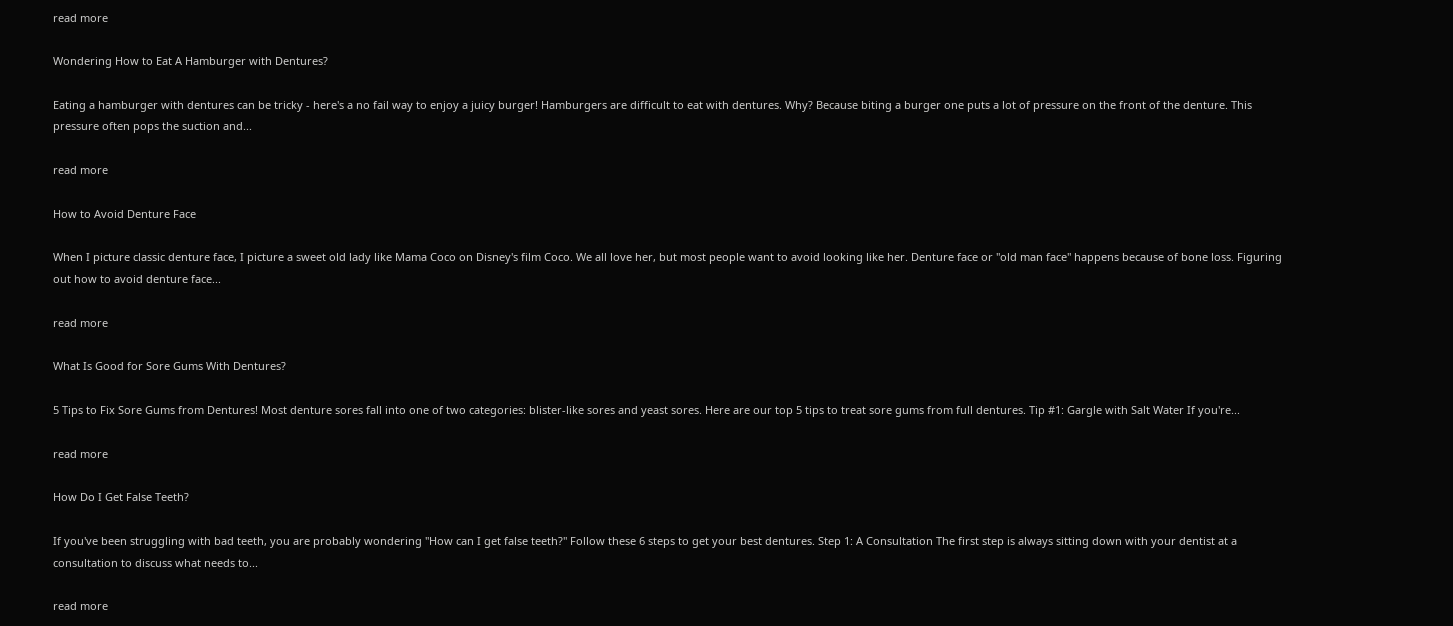read more

Wondering How to Eat A Hamburger with Dentures?

Eating a hamburger with dentures can be tricky - here's a no fail way to enjoy a juicy burger! Hamburgers are difficult to eat with dentures. Why? Because biting a burger one puts a lot of pressure on the front of the denture. This pressure often pops the suction and...

read more

How to Avoid Denture Face

When I picture classic denture face, I picture a sweet old lady like Mama Coco on Disney's film Coco. We all love her, but most people want to avoid looking like her. Denture face or "old man face" happens because of bone loss. Figuring out how to avoid denture face...

read more

What Is Good for Sore Gums With Dentures?

5 Tips to Fix Sore Gums from Dentures! Most denture sores fall into one of two categories: blister-like sores and yeast sores. Here are our top 5 tips to treat sore gums from full dentures. Tip #1: Gargle with Salt Water If you're...

read more

How Do I Get False Teeth?

If you've been struggling with bad teeth, you are probably wondering "How can I get false teeth?" Follow these 6 steps to get your best dentures. Step 1: A Consultation The first step is always sitting down with your dentist at a consultation to discuss what needs to...

read more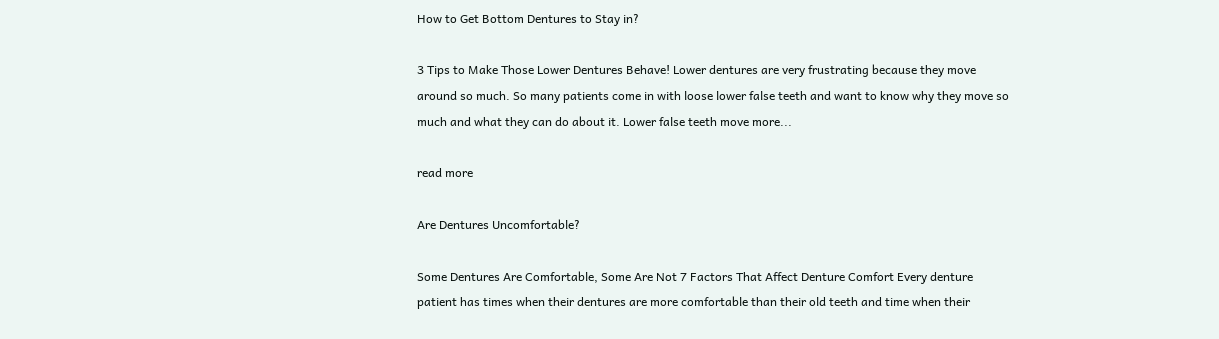How to Get Bottom Dentures to Stay in?

3 Tips to Make Those Lower Dentures Behave! Lower dentures are very frustrating because they move around so much. So many patients come in with loose lower false teeth and want to know why they move so much and what they can do about it. Lower false teeth move more...

read more

Are Dentures Uncomfortable?

Some Dentures Are Comfortable, Some Are Not 7 Factors That Affect Denture Comfort Every denture patient has times when their dentures are more comfortable than their old teeth and time when their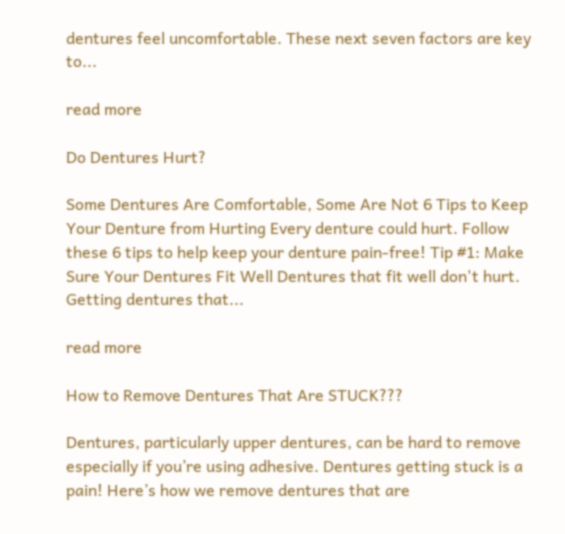dentures feel uncomfortable. These next seven factors are key to...

read more

Do Dentures Hurt?

Some Dentures Are Comfortable, Some Are Not 6 Tips to Keep Your Denture from Hurting Every denture could hurt. Follow these 6 tips to help keep your denture pain-free! Tip #1: Make Sure Your Dentures Fit Well Dentures that fit well don't hurt. Getting dentures that...

read more

How to Remove Dentures That Are STUCK???

Dentures, particularly upper dentures, can be hard to remove especially if you’re using adhesive. Dentures getting stuck is a pain! Here’s how we remove dentures that are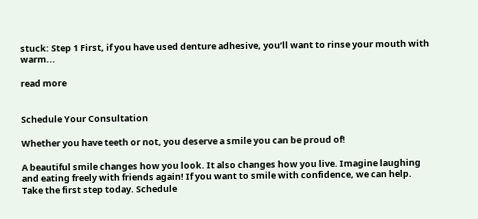stuck: Step 1 First, if you have used denture adhesive, you’ll want to rinse your mouth with warm...

read more


Schedule Your Consultation

Whether you have teeth or not, you deserve a smile you can be proud of!

A beautiful smile changes how you look. It also changes how you live. Imagine laughing and eating freely with friends again! If you want to smile with confidence, we can help. Take the first step today. Schedule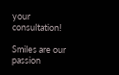your consultation!

Smiles are our passion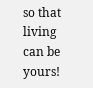so that living can be yours!